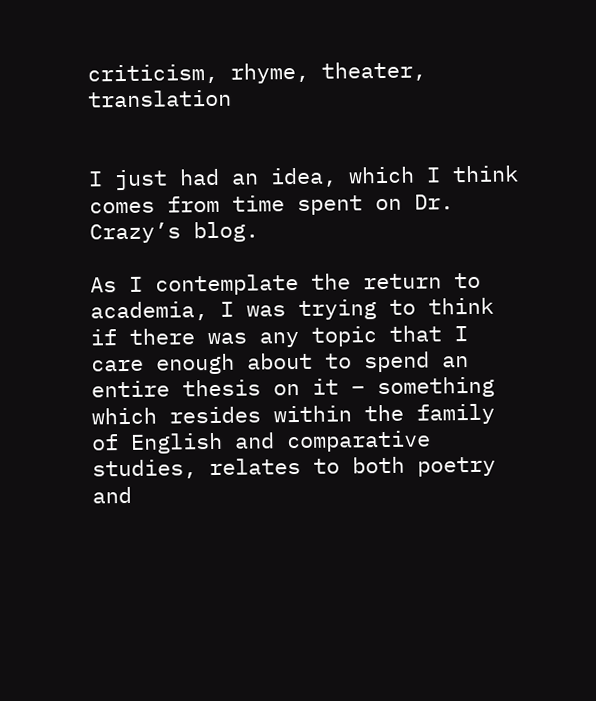criticism, rhyme, theater, translation


I just had an idea, which I think comes from time spent on Dr. Crazy’s blog.

As I contemplate the return to academia, I was trying to think if there was any topic that I care enough about to spend an entire thesis on it – something which resides within the family of English and comparative studies, relates to both poetry and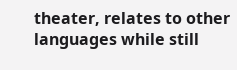theater, relates to other languages while still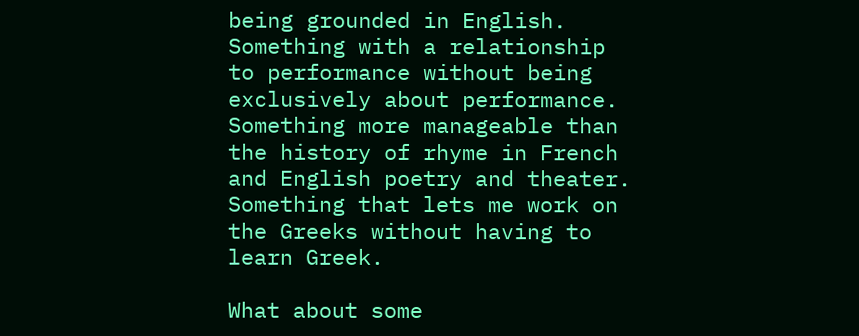being grounded in English. Something with a relationship to performance without being exclusively about performance. Something more manageable than the history of rhyme in French and English poetry and theater. Something that lets me work on the Greeks without having to learn Greek.

What about some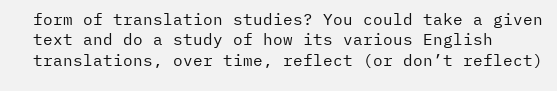form of translation studies? You could take a given text and do a study of how its various English translations, over time, reflect (or don’t reflect)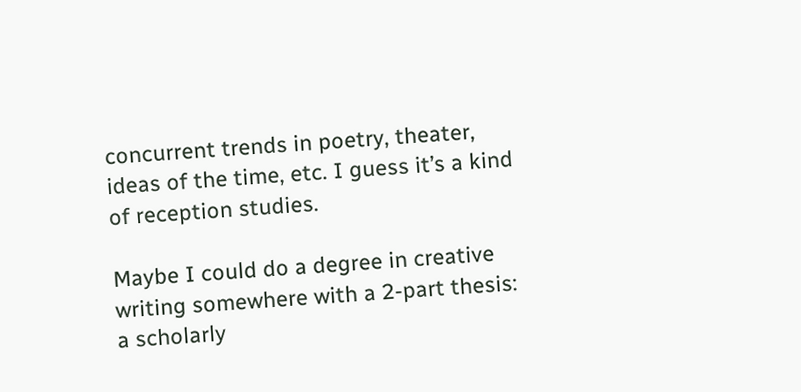concurrent trends in poetry, theater, ideas of the time, etc. I guess it’s a kind of reception studies.

Maybe I could do a degree in creative writing somewhere with a 2-part thesis: a scholarly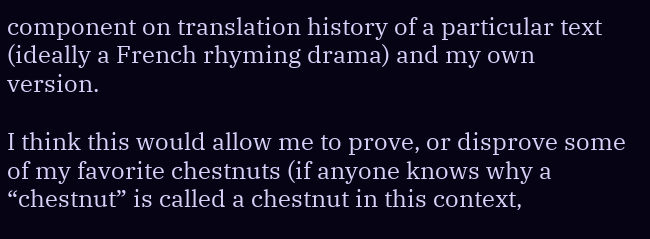component on translation history of a particular text (ideally a French rhyming drama) and my own version.

I think this would allow me to prove, or disprove some of my favorite chestnuts (if anyone knows why a “chestnut” is called a chestnut in this context,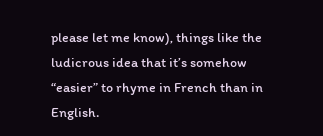please let me know), things like the ludicrous idea that it’s somehow “easier” to rhyme in French than in English.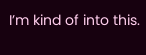I’m kind of into this.